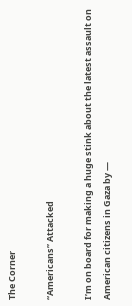The Corner

“Americans” Attacked

I’m on board for making a huge stink about the latest assault on American citizens in Gaza by —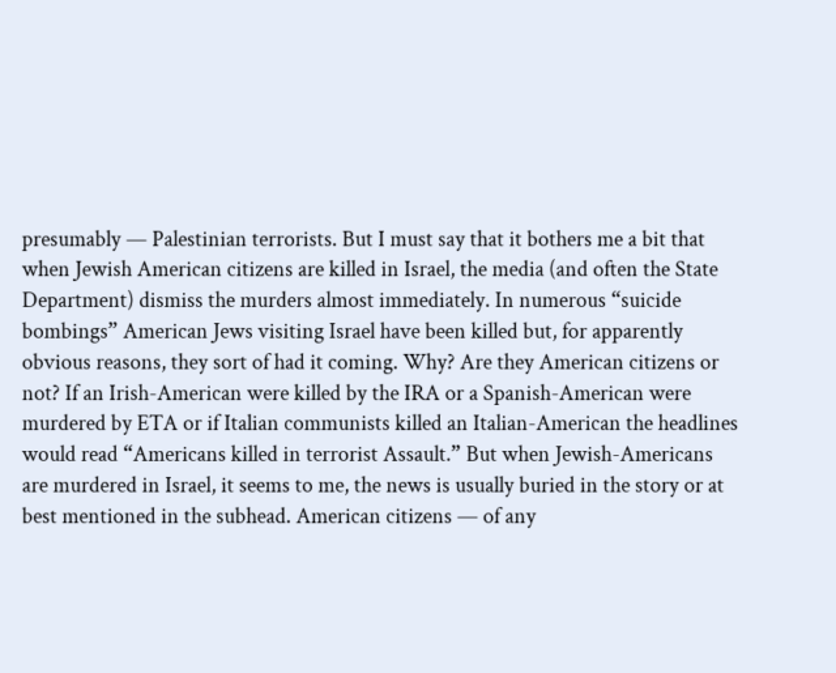presumably — Palestinian terrorists. But I must say that it bothers me a bit that when Jewish American citizens are killed in Israel, the media (and often the State Department) dismiss the murders almost immediately. In numerous “suicide bombings” American Jews visiting Israel have been killed but, for apparently obvious reasons, they sort of had it coming. Why? Are they American citizens or not? If an Irish-American were killed by the IRA or a Spanish-American were murdered by ETA or if Italian communists killed an Italian-American the headlines would read “Americans killed in terrorist Assault.” But when Jewish-Americans are murdered in Israel, it seems to me, the news is usually buried in the story or at best mentioned in the subhead. American citizens — of any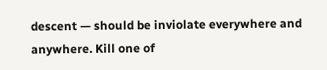descent — should be inviolate everywhere and anywhere. Kill one of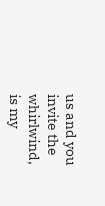us and you invite the whirlwind, is my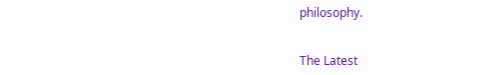philosophy.


The Latest